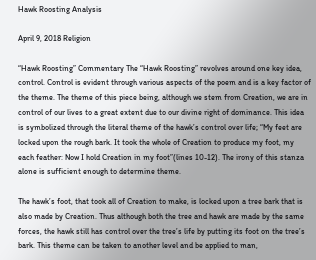Hawk Roosting Analysis

April 9, 2018 Religion

“Hawk Roosting” Commentary The “Hawk Roosting” revolves around one key idea, control. Control is evident through various aspects of the poem and is a key factor of the theme. The theme of this piece being, although we stem from Creation, we are in control of our lives to a great extent due to our divine right of dominance. This idea is symbolized through the literal theme of the hawk’s control over life; “My feet are locked upon the rough bark. It took the whole of Creation to produce my foot, my each feather: Now I hold Creation in my foot”(lines 10-12). The irony of this stanza alone is sufficient enough to determine theme.

The hawk’s foot, that took all of Creation to make, is locked upon a tree bark that is also made by Creation. Thus although both the tree and hawk are made by the same forces, the hawk still has control over the tree’s life by putting its foot on the tree’s bark. This theme can be taken to another level and be applied to man,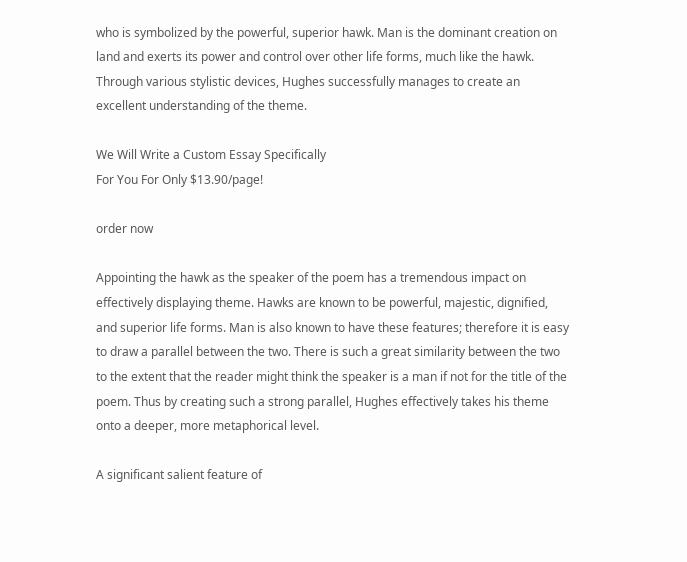who is symbolized by the powerful, superior hawk. Man is the dominant creation on land and exerts its power and control over other life forms, much like the hawk. Through various stylistic devices, Hughes successfully manages to create an excellent understanding of the theme.

We Will Write a Custom Essay Specifically
For You For Only $13.90/page!

order now

Appointing the hawk as the speaker of the poem has a tremendous impact on effectively displaying theme. Hawks are known to be powerful, majestic, dignified, and superior life forms. Man is also known to have these features; therefore it is easy to draw a parallel between the two. There is such a great similarity between the two to the extent that the reader might think the speaker is a man if not for the title of the poem. Thus by creating such a strong parallel, Hughes effectively takes his theme onto a deeper, more metaphorical level.

A significant salient feature of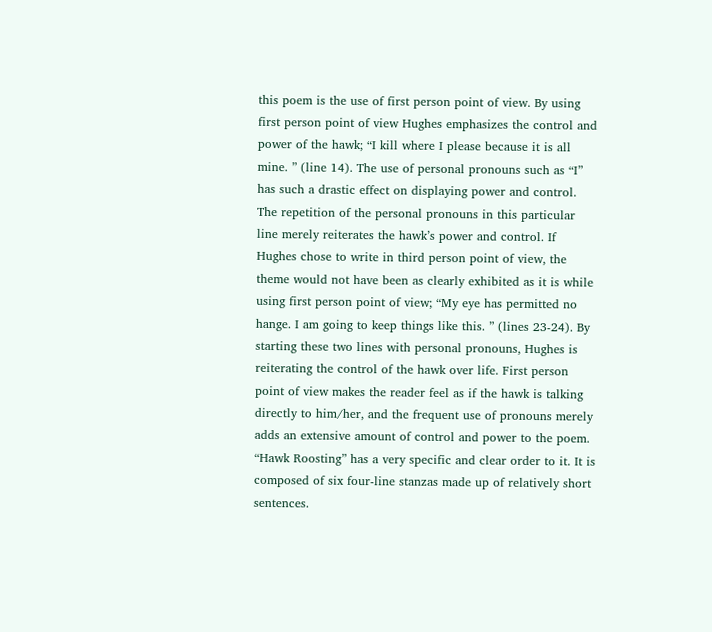this poem is the use of first person point of view. By using first person point of view Hughes emphasizes the control and power of the hawk; “I kill where I please because it is all mine. ” (line 14). The use of personal pronouns such as “I” has such a drastic effect on displaying power and control. The repetition of the personal pronouns in this particular line merely reiterates the hawk’s power and control. If Hughes chose to write in third person point of view, the theme would not have been as clearly exhibited as it is while using first person point of view; “My eye has permitted no hange. I am going to keep things like this. ” (lines 23-24). By starting these two lines with personal pronouns, Hughes is reiterating the control of the hawk over life. First person point of view makes the reader feel as if the hawk is talking directly to him/her, and the frequent use of pronouns merely adds an extensive amount of control and power to the poem. “Hawk Roosting” has a very specific and clear order to it. It is composed of six four-line stanzas made up of relatively short sentences.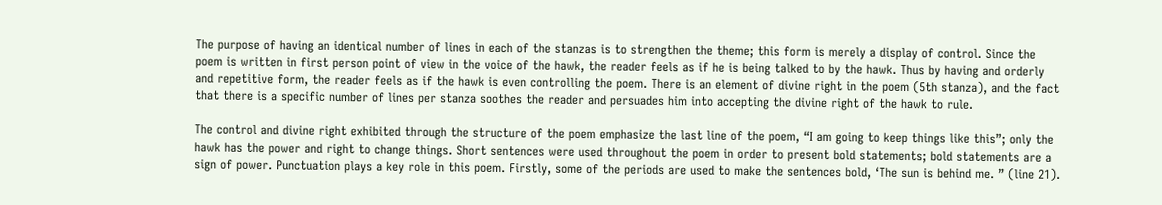The purpose of having an identical number of lines in each of the stanzas is to strengthen the theme; this form is merely a display of control. Since the poem is written in first person point of view in the voice of the hawk, the reader feels as if he is being talked to by the hawk. Thus by having and orderly and repetitive form, the reader feels as if the hawk is even controlling the poem. There is an element of divine right in the poem (5th stanza), and the fact that there is a specific number of lines per stanza soothes the reader and persuades him into accepting the divine right of the hawk to rule.

The control and divine right exhibited through the structure of the poem emphasize the last line of the poem, “I am going to keep things like this”; only the hawk has the power and right to change things. Short sentences were used throughout the poem in order to present bold statements; bold statements are a sign of power. Punctuation plays a key role in this poem. Firstly, some of the periods are used to make the sentences bold, ‘The sun is behind me. ” (line 21).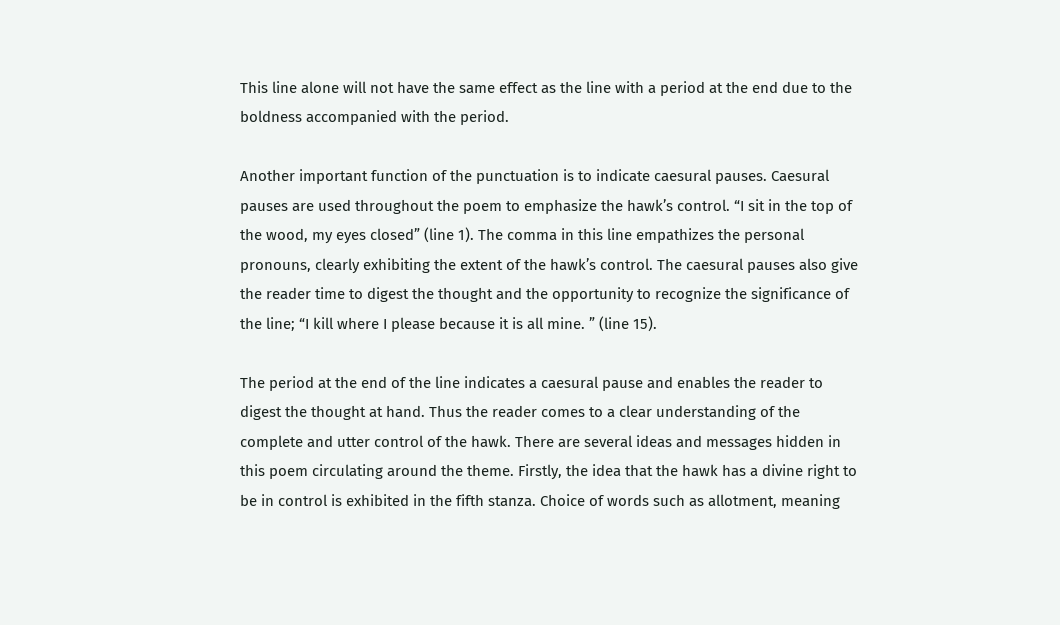This line alone will not have the same effect as the line with a period at the end due to the boldness accompanied with the period.

Another important function of the punctuation is to indicate caesural pauses. Caesural pauses are used throughout the poem to emphasize the hawk’s control. “I sit in the top of the wood, my eyes closed” (line 1). The comma in this line empathizes the personal pronouns, clearly exhibiting the extent of the hawk’s control. The caesural pauses also give the reader time to digest the thought and the opportunity to recognize the significance of the line; “I kill where I please because it is all mine. ” (line 15).

The period at the end of the line indicates a caesural pause and enables the reader to digest the thought at hand. Thus the reader comes to a clear understanding of the complete and utter control of the hawk. There are several ideas and messages hidden in this poem circulating around the theme. Firstly, the idea that the hawk has a divine right to be in control is exhibited in the fifth stanza. Choice of words such as allotment, meaning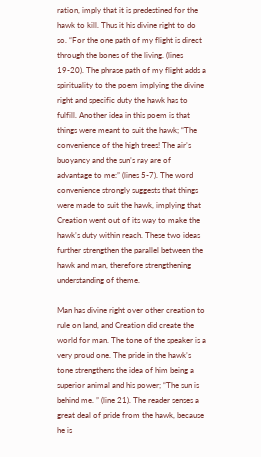ration, imply that it is predestined for the hawk to kill. Thus it his divine right to do so. “For the one path of my flight is direct through the bones of the living. (lines 19-20). The phrase path of my flight adds a spirituality to the poem implying the divine right and specific duty the hawk has to fulfill. Another idea in this poem is that things were meant to suit the hawk; “The convenience of the high trees! The air’s buoyancy and the sun’s ray are of advantage to me:” (lines 5-7). The word convenience strongly suggests that things were made to suit the hawk, implying that Creation went out of its way to make the hawk’s duty within reach. These two ideas further strengthen the parallel between the hawk and man, therefore strengthening understanding of theme.

Man has divine right over other creation to rule on land, and Creation did create the world for man. The tone of the speaker is a very proud one. The pride in the hawk’s tone strengthens the idea of him being a superior animal and his power; “The sun is behind me. ” (line 21). The reader senses a great deal of pride from the hawk, because he is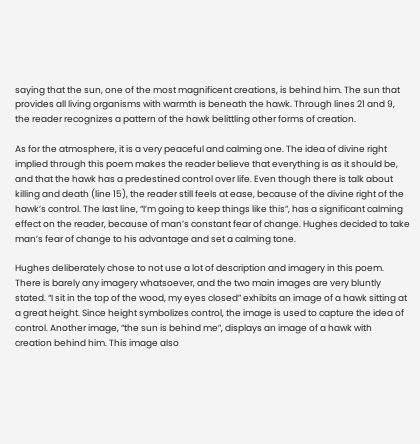saying that the sun, one of the most magnificent creations, is behind him. The sun that provides all living organisms with warmth is beneath the hawk. Through lines 21 and 9, the reader recognizes a pattern of the hawk belittling other forms of creation.

As for the atmosphere, it is a very peaceful and calming one. The idea of divine right implied through this poem makes the reader believe that everything is as it should be, and that the hawk has a predestined control over life. Even though there is talk about killing and death (line 15), the reader still feels at ease, because of the divine right of the hawk’s control. The last line, “I’m going to keep things like this”, has a significant calming effect on the reader, because of man’s constant fear of change. Hughes decided to take man’s fear of change to his advantage and set a calming tone.

Hughes deliberately chose to not use a lot of description and imagery in this poem. There is barely any imagery whatsoever, and the two main images are very bluntly stated. “I sit in the top of the wood, my eyes closed” exhibits an image of a hawk sitting at a great height. Since height symbolizes control, the image is used to capture the idea of control. Another image, “the sun is behind me”, displays an image of a hawk with creation behind him. This image also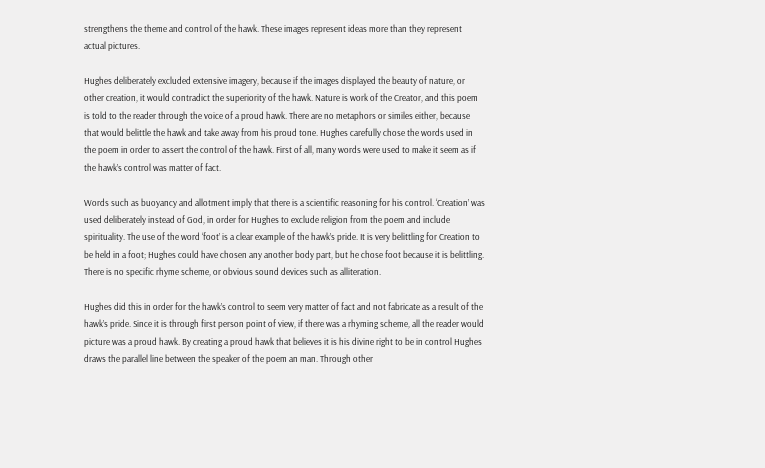strengthens the theme and control of the hawk. These images represent ideas more than they represent actual pictures.

Hughes deliberately excluded extensive imagery, because if the images displayed the beauty of nature, or other creation, it would contradict the superiority of the hawk. Nature is work of the Creator, and this poem is told to the reader through the voice of a proud hawk. There are no metaphors or similes either, because that would belittle the hawk and take away from his proud tone. Hughes carefully chose the words used in the poem in order to assert the control of the hawk. First of all, many words were used to make it seem as if the hawk’s control was matter of fact.

Words such as buoyancy and allotment imply that there is a scientific reasoning for his control. ‘Creation’ was used deliberately instead of God, in order for Hughes to exclude religion from the poem and include spirituality. The use of the word ‘foot’ is a clear example of the hawk’s pride. It is very belittling for Creation to be held in a foot; Hughes could have chosen any another body part, but he chose foot because it is belittling. There is no specific rhyme scheme, or obvious sound devices such as alliteration.

Hughes did this in order for the hawk’s control to seem very matter of fact and not fabricate as a result of the hawk’s pride. Since it is through first person point of view, if there was a rhyming scheme, all the reader would picture was a proud hawk. By creating a proud hawk that believes it is his divine right to be in control Hughes draws the parallel line between the speaker of the poem an man. Through other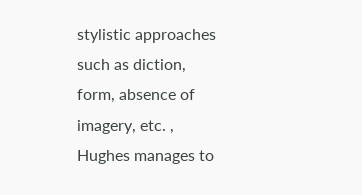stylistic approaches such as diction, form, absence of imagery, etc. , Hughes manages to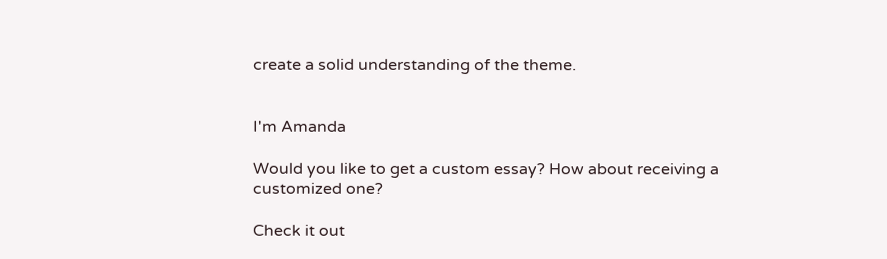create a solid understanding of the theme.


I'm Amanda

Would you like to get a custom essay? How about receiving a customized one?

Check it out